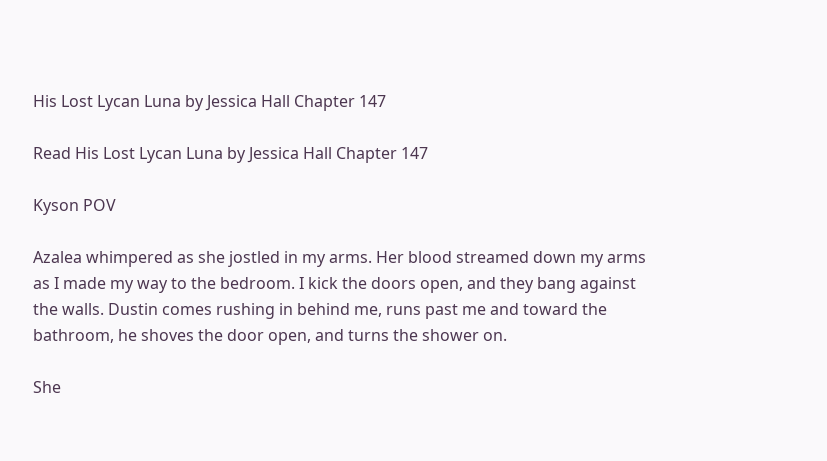His Lost Lycan Luna by Jessica Hall Chapter 147

Read His Lost Lycan Luna by Jessica Hall Chapter 147

Kyson POV

Azalea whimpered as she jostled in my arms. Her blood streamed down my arms as I made my way to the bedroom. I kick the doors open, and they bang against the walls. Dustin comes rushing in behind me, runs past me and toward the bathroom, he shoves the door open, and turns the shower on.

She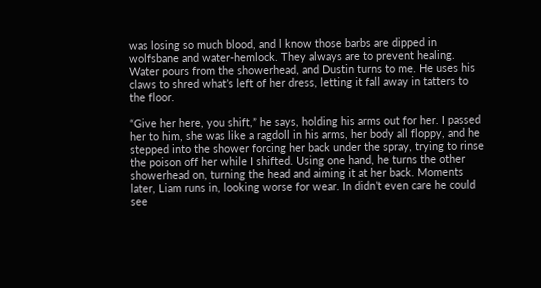was losing so much blood, and l know those barbs are dipped in wolfsbane and water-hemlock. They always are to prevent healing. Water pours from the showerhead, and Dustin turns to me. He uses his claws to shred what’s left of her dress, letting it fall away in tatters to the floor.

“Give her here, you shift,” he says, holding his arms out for her. I passed her to him, she was like a ragdoll in his arms, her body all floppy, and he stepped into the shower forcing her back under the spray, trying to rinse the poison off her while I shifted. Using one hand, he turns the other showerhead on, turning the head and aiming it at her back. Moments later, Liam runs in, looking worse for wear. In didn’t even care he could see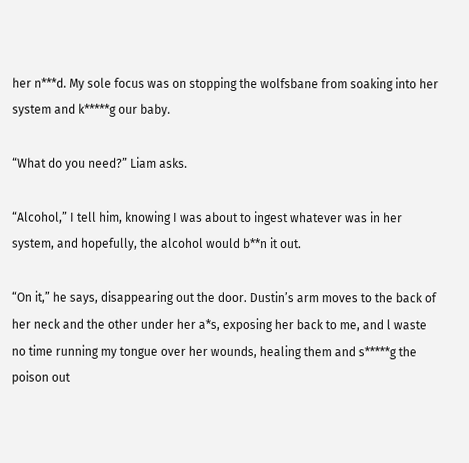her n***d. My sole focus was on stopping the wolfsbane from soaking into her system and k*****g our baby.

“What do you need?” Liam asks.

“Alcohol,” I tell him, knowing I was about to ingest whatever was in her system, and hopefully, the alcohol would b**n it out.

“On it,” he says, disappearing out the door. Dustin’s arm moves to the back of her neck and the other under her a*s, exposing her back to me, and l waste no time running my tongue over her wounds, healing them and s*****g the poison out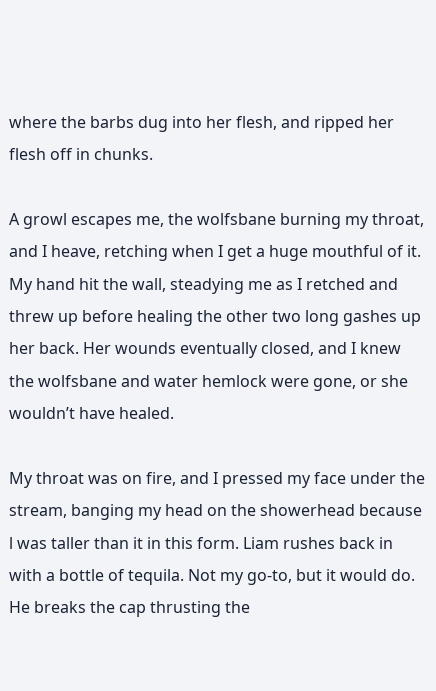where the barbs dug into her flesh, and ripped her flesh off in chunks.

A growl escapes me, the wolfsbane burning my throat, and I heave, retching when I get a huge mouthful of it. My hand hit the wall, steadying me as I retched and threw up before healing the other two long gashes up her back. Her wounds eventually closed, and I knew the wolfsbane and water hemlock were gone, or she wouldn’t have healed.

My throat was on fire, and I pressed my face under the stream, banging my head on the showerhead because l was taller than it in this form. Liam rushes back in with a bottle of tequila. Not my go-to, but it would do. He breaks the cap thrusting the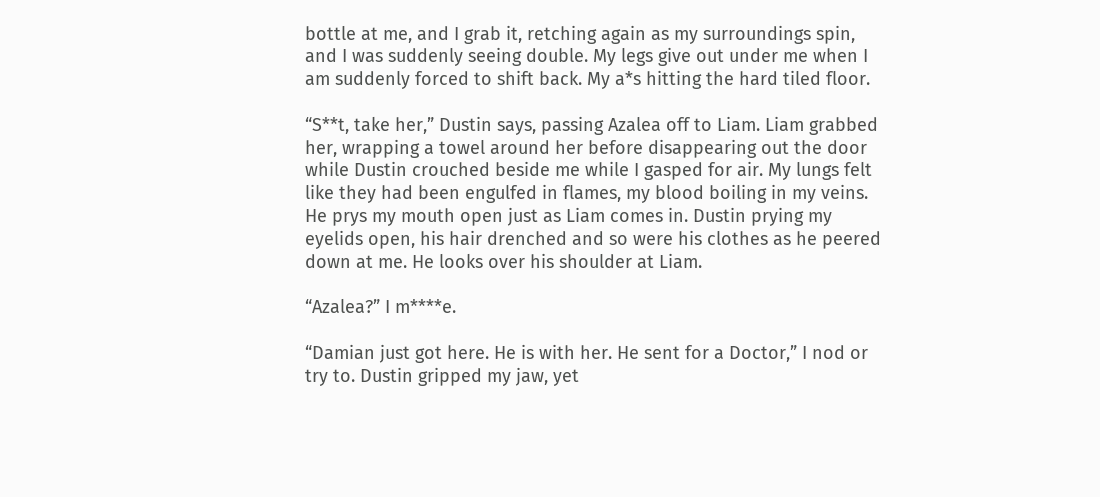bottle at me, and I grab it, retching again as my surroundings spin, and I was suddenly seeing double. My legs give out under me when I am suddenly forced to shift back. My a*s hitting the hard tiled floor.

“S**t, take her,” Dustin says, passing Azalea off to Liam. Liam grabbed her, wrapping a towel around her before disappearing out the door while Dustin crouched beside me while I gasped for air. My lungs felt like they had been engulfed in flames, my blood boiling in my veins. He prys my mouth open just as Liam comes in. Dustin prying my eyelids open, his hair drenched and so were his clothes as he peered down at me. He looks over his shoulder at Liam.

“Azalea?” I m****e.

“Damian just got here. He is with her. He sent for a Doctor,” I nod or try to. Dustin gripped my jaw, yet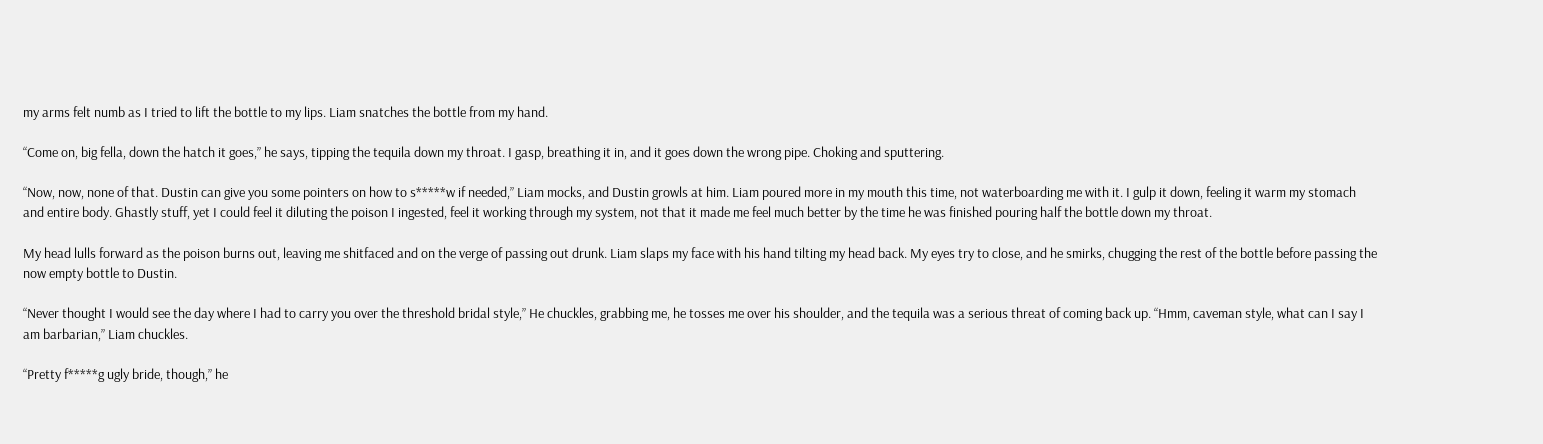my arms felt numb as I tried to lift the bottle to my lips. Liam snatches the bottle from my hand.

“Come on, big fella, down the hatch it goes,” he says, tipping the tequila down my throat. I gasp, breathing it in, and it goes down the wrong pipe. Choking and sputtering.

“Now, now, none of that. Dustin can give you some pointers on how to s*****w if needed,” Liam mocks, and Dustin growls at him. Liam poured more in my mouth this time, not waterboarding me with it. I gulp it down, feeling it warm my stomach and entire body. Ghastly stuff, yet I could feel it diluting the poison I ingested, feel it working through my system, not that it made me feel much better by the time he was finished pouring half the bottle down my throat.

My head lulls forward as the poison burns out, leaving me shitfaced and on the verge of passing out drunk. Liam slaps my face with his hand tilting my head back. My eyes try to close, and he smirks, chugging the rest of the bottle before passing the now empty bottle to Dustin.

“Never thought I would see the day where I had to carry you over the threshold bridal style,” He chuckles, grabbing me, he tosses me over his shoulder, and the tequila was a serious threat of coming back up. “Hmm, caveman style, what can I say I am barbarian,” Liam chuckles.

“Pretty f*****g ugly bride, though,” he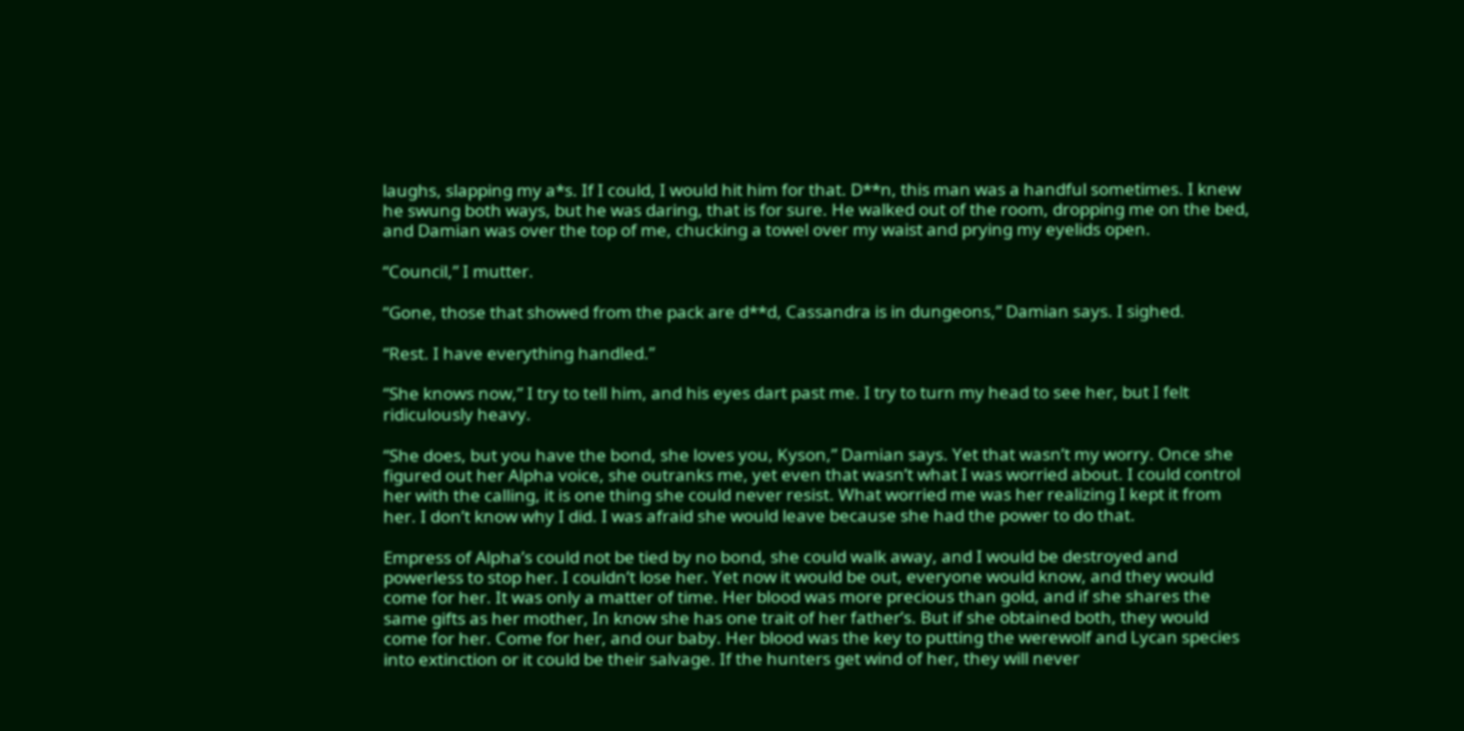laughs, slapping my a*s. If I could, I would hit him for that. D**n, this man was a handful sometimes. I knew he swung both ways, but he was daring, that is for sure. He walked out of the room, dropping me on the bed, and Damian was over the top of me, chucking a towel over my waist and prying my eyelids open.

“Council,” I mutter.

“Gone, those that showed from the pack are d**d, Cassandra is in dungeons,” Damian says. I sighed.

“Rest. I have everything handled.”

“She knows now,” I try to tell him, and his eyes dart past me. I try to turn my head to see her, but I felt ridiculously heavy.

“She does, but you have the bond, she loves you, Kyson,” Damian says. Yet that wasn’t my worry. Once she figured out her Alpha voice, she outranks me, yet even that wasn’t what I was worried about. I could control her with the calling, it is one thing she could never resist. What worried me was her realizing I kept it from her. I don’t know why I did. I was afraid she would leave because she had the power to do that.

Empress of Alpha’s could not be tied by no bond, she could walk away, and I would be destroyed and powerless to stop her. I couldn’t lose her. Yet now it would be out, everyone would know, and they would come for her. It was only a matter of time. Her blood was more precious than gold, and if she shares the same gifts as her mother, In know she has one trait of her father’s. But if she obtained both, they would come for her. Come for her, and our baby. Her blood was the key to putting the werewolf and Lycan species into extinction or it could be their salvage. If the hunters get wind of her, they will never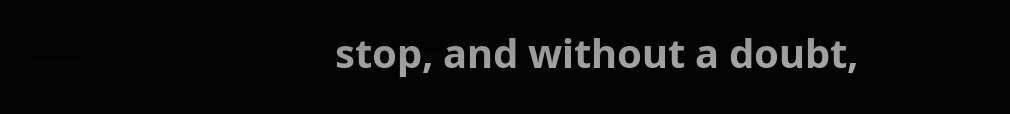stop, and without a doubt,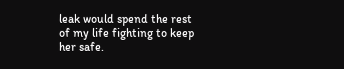leak would spend the rest of my life fighting to keep her safe.